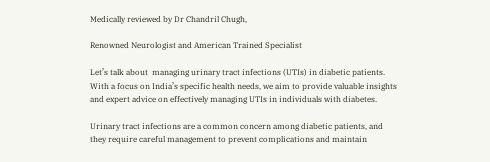Medically reviewed by Dr Chandril Chugh,

Renowned Neurologist and American Trained Specialist

Let’s talk about  managing urinary tract infections (UTIs) in diabetic patients. With a focus on India’s specific health needs, we aim to provide valuable insights and expert advice on effectively managing UTIs in individuals with diabetes.

Urinary tract infections are a common concern among diabetic patients, and they require careful management to prevent complications and maintain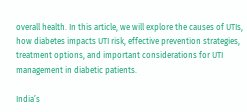overall health. In this article, we will explore the causes of UTIs, how diabetes impacts UTI risk, effective prevention strategies, treatment options, and important considerations for UTI management in diabetic patients.

India’s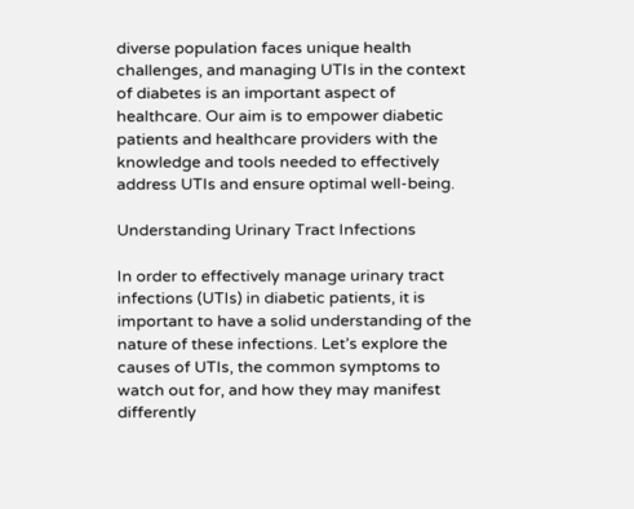diverse population faces unique health challenges, and managing UTIs in the context of diabetes is an important aspect of healthcare. Our aim is to empower diabetic patients and healthcare providers with the knowledge and tools needed to effectively address UTIs and ensure optimal well-being.

Understanding Urinary Tract Infections

In order to effectively manage urinary tract infections (UTIs) in diabetic patients, it is important to have a solid understanding of the nature of these infections. Let’s explore the causes of UTIs, the common symptoms to watch out for, and how they may manifest differently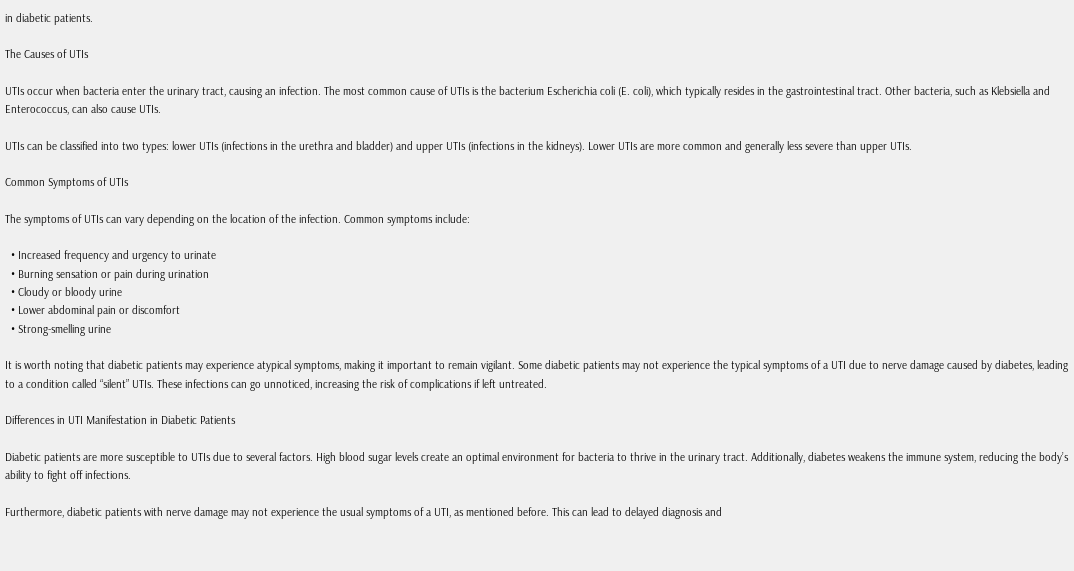in diabetic patients.

The Causes of UTIs

UTIs occur when bacteria enter the urinary tract, causing an infection. The most common cause of UTIs is the bacterium Escherichia coli (E. coli), which typically resides in the gastrointestinal tract. Other bacteria, such as Klebsiella and Enterococcus, can also cause UTIs.

UTIs can be classified into two types: lower UTIs (infections in the urethra and bladder) and upper UTIs (infections in the kidneys). Lower UTIs are more common and generally less severe than upper UTIs.

Common Symptoms of UTIs

The symptoms of UTIs can vary depending on the location of the infection. Common symptoms include:

  • Increased frequency and urgency to urinate
  • Burning sensation or pain during urination
  • Cloudy or bloody urine
  • Lower abdominal pain or discomfort
  • Strong-smelling urine

It is worth noting that diabetic patients may experience atypical symptoms, making it important to remain vigilant. Some diabetic patients may not experience the typical symptoms of a UTI due to nerve damage caused by diabetes, leading to a condition called “silent” UTIs. These infections can go unnoticed, increasing the risk of complications if left untreated.

Differences in UTI Manifestation in Diabetic Patients

Diabetic patients are more susceptible to UTIs due to several factors. High blood sugar levels create an optimal environment for bacteria to thrive in the urinary tract. Additionally, diabetes weakens the immune system, reducing the body’s ability to fight off infections.

Furthermore, diabetic patients with nerve damage may not experience the usual symptoms of a UTI, as mentioned before. This can lead to delayed diagnosis and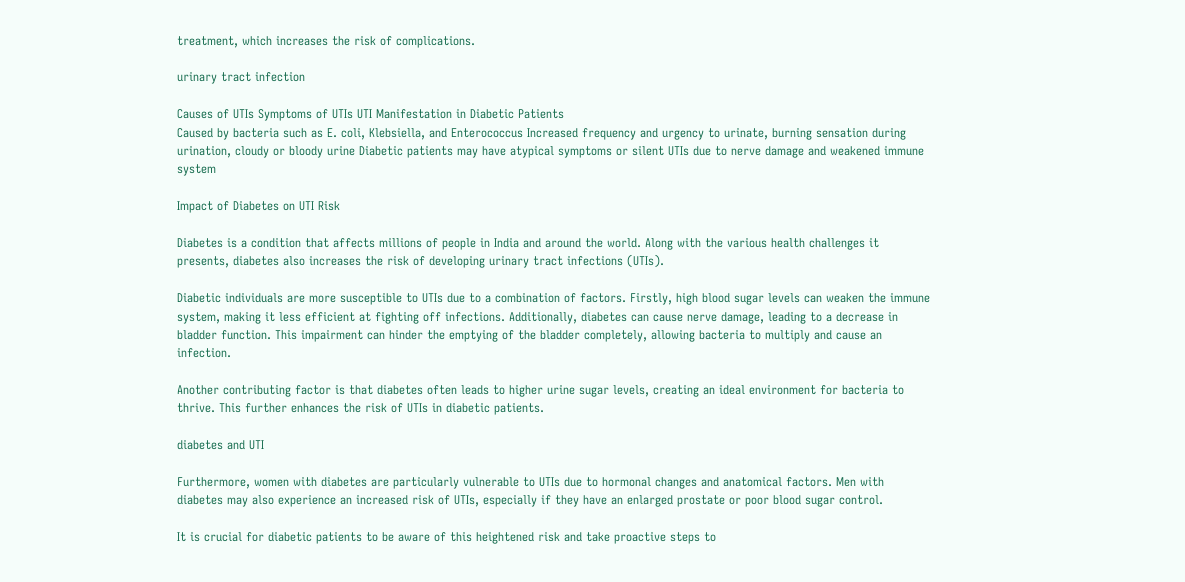treatment, which increases the risk of complications.

urinary tract infection

Causes of UTIs Symptoms of UTIs UTI Manifestation in Diabetic Patients
Caused by bacteria such as E. coli, Klebsiella, and Enterococcus Increased frequency and urgency to urinate, burning sensation during urination, cloudy or bloody urine Diabetic patients may have atypical symptoms or silent UTIs due to nerve damage and weakened immune system

Impact of Diabetes on UTI Risk

Diabetes is a condition that affects millions of people in India and around the world. Along with the various health challenges it presents, diabetes also increases the risk of developing urinary tract infections (UTIs).

Diabetic individuals are more susceptible to UTIs due to a combination of factors. Firstly, high blood sugar levels can weaken the immune system, making it less efficient at fighting off infections. Additionally, diabetes can cause nerve damage, leading to a decrease in bladder function. This impairment can hinder the emptying of the bladder completely, allowing bacteria to multiply and cause an infection.

Another contributing factor is that diabetes often leads to higher urine sugar levels, creating an ideal environment for bacteria to thrive. This further enhances the risk of UTIs in diabetic patients.

diabetes and UTI

Furthermore, women with diabetes are particularly vulnerable to UTIs due to hormonal changes and anatomical factors. Men with diabetes may also experience an increased risk of UTIs, especially if they have an enlarged prostate or poor blood sugar control.

It is crucial for diabetic patients to be aware of this heightened risk and take proactive steps to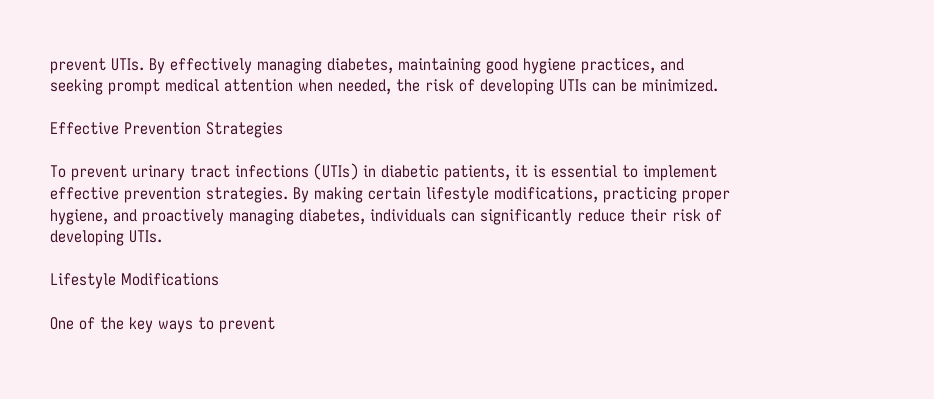prevent UTIs. By effectively managing diabetes, maintaining good hygiene practices, and seeking prompt medical attention when needed, the risk of developing UTIs can be minimized.

Effective Prevention Strategies

To prevent urinary tract infections (UTIs) in diabetic patients, it is essential to implement effective prevention strategies. By making certain lifestyle modifications, practicing proper hygiene, and proactively managing diabetes, individuals can significantly reduce their risk of developing UTIs.

Lifestyle Modifications

One of the key ways to prevent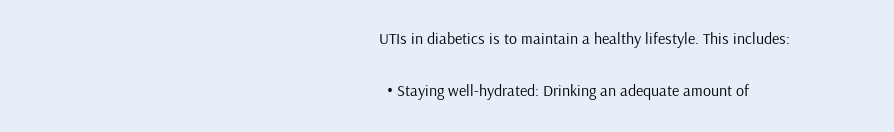UTIs in diabetics is to maintain a healthy lifestyle. This includes:

  • Staying well-hydrated: Drinking an adequate amount of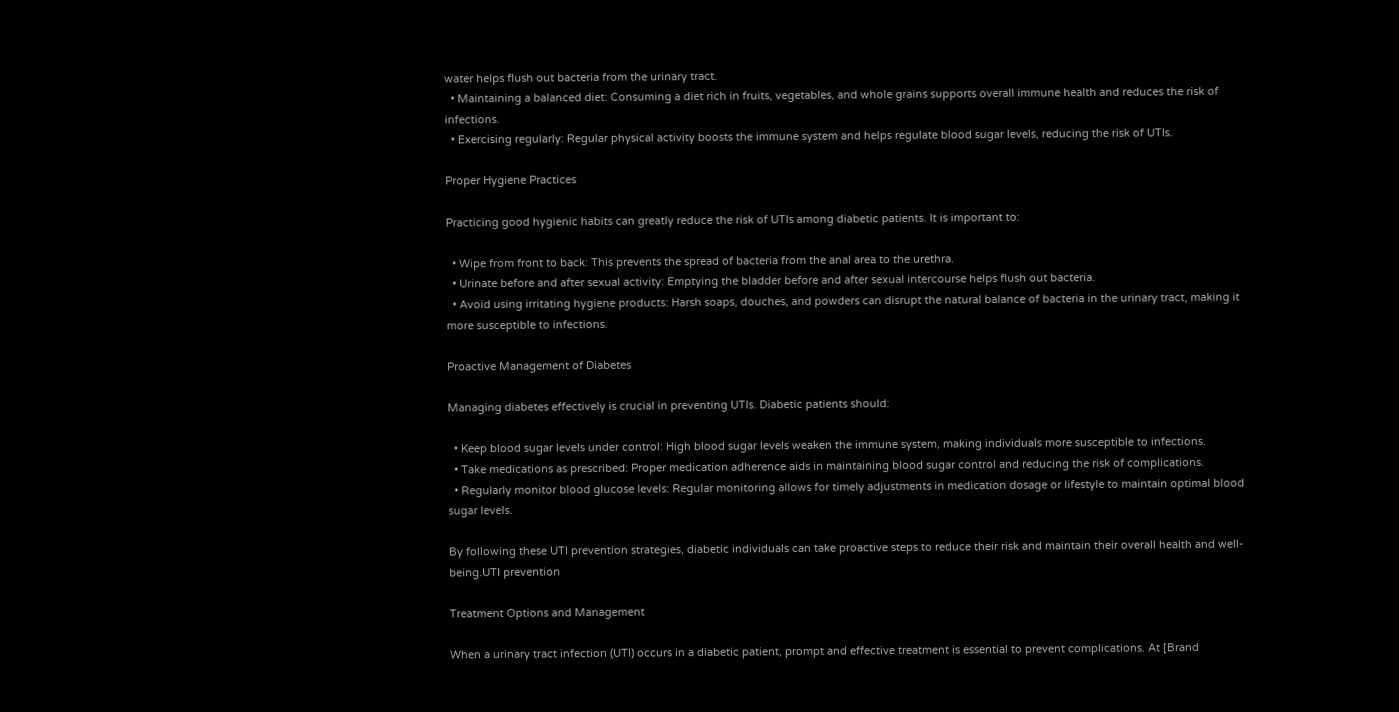water helps flush out bacteria from the urinary tract.
  • Maintaining a balanced diet: Consuming a diet rich in fruits, vegetables, and whole grains supports overall immune health and reduces the risk of infections.
  • Exercising regularly: Regular physical activity boosts the immune system and helps regulate blood sugar levels, reducing the risk of UTIs.

Proper Hygiene Practices

Practicing good hygienic habits can greatly reduce the risk of UTIs among diabetic patients. It is important to:

  • Wipe from front to back: This prevents the spread of bacteria from the anal area to the urethra.
  • Urinate before and after sexual activity: Emptying the bladder before and after sexual intercourse helps flush out bacteria.
  • Avoid using irritating hygiene products: Harsh soaps, douches, and powders can disrupt the natural balance of bacteria in the urinary tract, making it more susceptible to infections.

Proactive Management of Diabetes

Managing diabetes effectively is crucial in preventing UTIs. Diabetic patients should:

  • Keep blood sugar levels under control: High blood sugar levels weaken the immune system, making individuals more susceptible to infections.
  • Take medications as prescribed: Proper medication adherence aids in maintaining blood sugar control and reducing the risk of complications.
  • Regularly monitor blood glucose levels: Regular monitoring allows for timely adjustments in medication dosage or lifestyle to maintain optimal blood sugar levels.

By following these UTI prevention strategies, diabetic individuals can take proactive steps to reduce their risk and maintain their overall health and well-being.UTI prevention

Treatment Options and Management

When a urinary tract infection (UTI) occurs in a diabetic patient, prompt and effective treatment is essential to prevent complications. At [Brand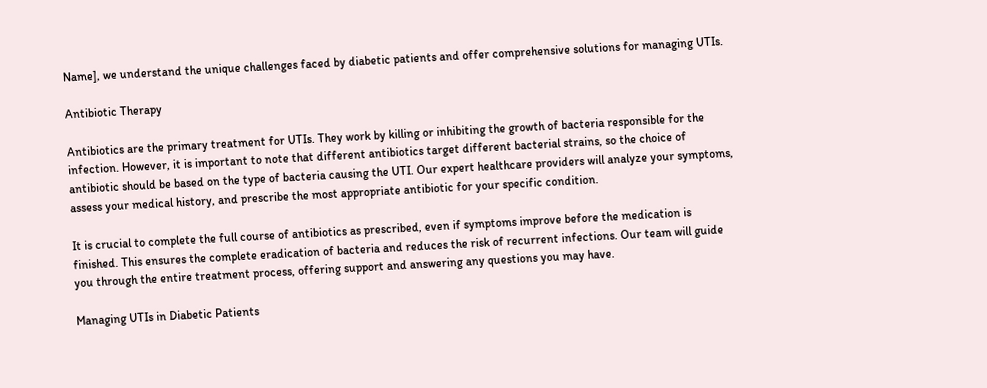Name], we understand the unique challenges faced by diabetic patients and offer comprehensive solutions for managing UTIs.

Antibiotic Therapy

Antibiotics are the primary treatment for UTIs. They work by killing or inhibiting the growth of bacteria responsible for the infection. However, it is important to note that different antibiotics target different bacterial strains, so the choice of antibiotic should be based on the type of bacteria causing the UTI. Our expert healthcare providers will analyze your symptoms, assess your medical history, and prescribe the most appropriate antibiotic for your specific condition.

It is crucial to complete the full course of antibiotics as prescribed, even if symptoms improve before the medication is finished. This ensures the complete eradication of bacteria and reduces the risk of recurrent infections. Our team will guide you through the entire treatment process, offering support and answering any questions you may have.

Managing UTIs in Diabetic Patients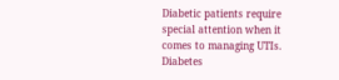Diabetic patients require special attention when it comes to managing UTIs. Diabetes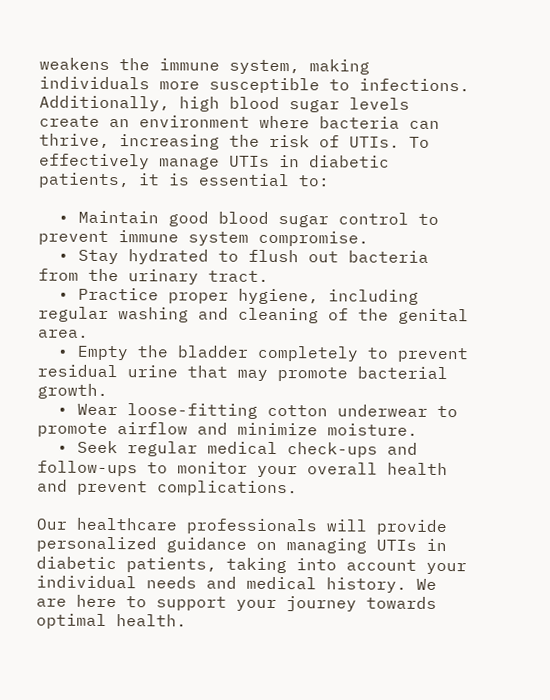weakens the immune system, making individuals more susceptible to infections. Additionally, high blood sugar levels create an environment where bacteria can thrive, increasing the risk of UTIs. To effectively manage UTIs in diabetic patients, it is essential to:

  • Maintain good blood sugar control to prevent immune system compromise.
  • Stay hydrated to flush out bacteria from the urinary tract.
  • Practice proper hygiene, including regular washing and cleaning of the genital area.
  • Empty the bladder completely to prevent residual urine that may promote bacterial growth.
  • Wear loose-fitting cotton underwear to promote airflow and minimize moisture.
  • Seek regular medical check-ups and follow-ups to monitor your overall health and prevent complications.

Our healthcare professionals will provide personalized guidance on managing UTIs in diabetic patients, taking into account your individual needs and medical history. We are here to support your journey towards optimal health.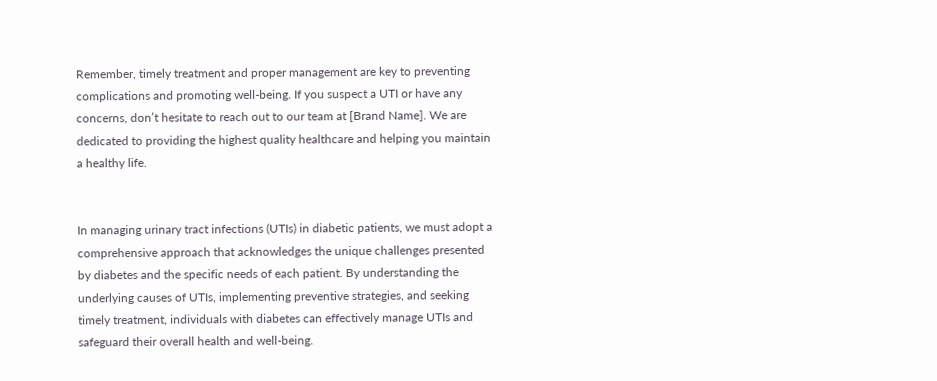Remember, timely treatment and proper management are key to preventing complications and promoting well-being. If you suspect a UTI or have any concerns, don’t hesitate to reach out to our team at [Brand Name]. We are dedicated to providing the highest quality healthcare and helping you maintain a healthy life.


In managing urinary tract infections (UTIs) in diabetic patients, we must adopt a comprehensive approach that acknowledges the unique challenges presented by diabetes and the specific needs of each patient. By understanding the underlying causes of UTIs, implementing preventive strategies, and seeking timely treatment, individuals with diabetes can effectively manage UTIs and safeguard their overall health and well-being.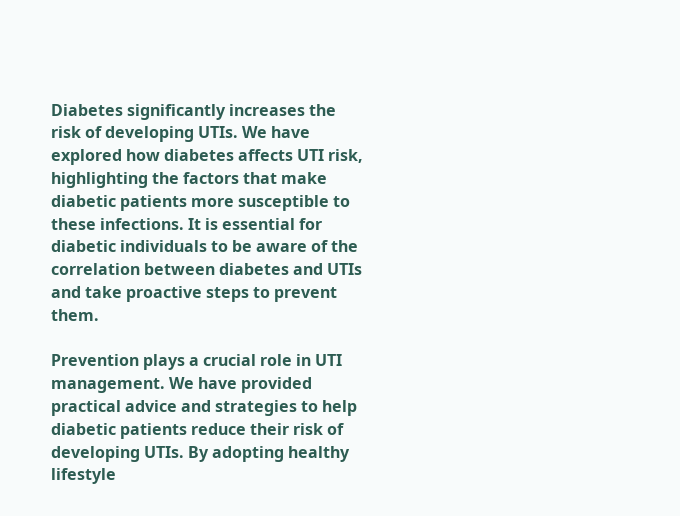Diabetes significantly increases the risk of developing UTIs. We have explored how diabetes affects UTI risk, highlighting the factors that make diabetic patients more susceptible to these infections. It is essential for diabetic individuals to be aware of the correlation between diabetes and UTIs and take proactive steps to prevent them.

Prevention plays a crucial role in UTI management. We have provided practical advice and strategies to help diabetic patients reduce their risk of developing UTIs. By adopting healthy lifestyle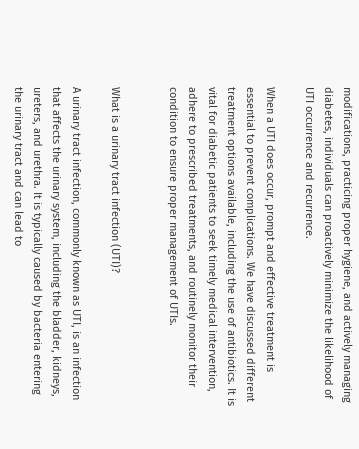modifications, practicing proper hygiene, and actively managing diabetes, individuals can proactively minimize the likelihood of UTI occurrence and recurrence.

When a UTI does occur, prompt and effective treatment is essential to prevent complications. We have discussed different treatment options available, including the use of antibiotics. It is vital for diabetic patients to seek timely medical intervention, adhere to prescribed treatments, and routinely monitor their condition to ensure proper management of UTIs.


What is a urinary tract infection (UTI)?

A urinary tract infection, commonly known as UTI, is an infection that affects the urinary system, including the bladder, kidneys, ureters, and urethra. It is typically caused by bacteria entering the urinary tract and can lead to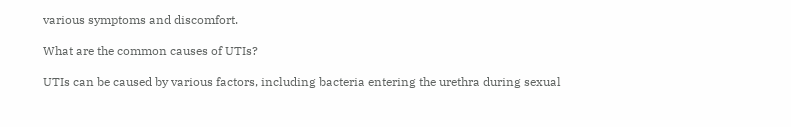various symptoms and discomfort.

What are the common causes of UTIs?

UTIs can be caused by various factors, including bacteria entering the urethra during sexual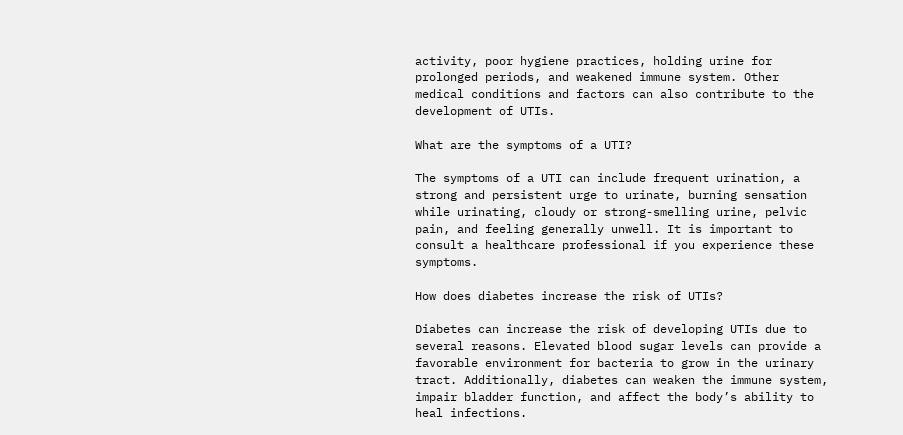activity, poor hygiene practices, holding urine for prolonged periods, and weakened immune system. Other medical conditions and factors can also contribute to the development of UTIs.

What are the symptoms of a UTI?

The symptoms of a UTI can include frequent urination, a strong and persistent urge to urinate, burning sensation while urinating, cloudy or strong-smelling urine, pelvic pain, and feeling generally unwell. It is important to consult a healthcare professional if you experience these symptoms.

How does diabetes increase the risk of UTIs?

Diabetes can increase the risk of developing UTIs due to several reasons. Elevated blood sugar levels can provide a favorable environment for bacteria to grow in the urinary tract. Additionally, diabetes can weaken the immune system, impair bladder function, and affect the body’s ability to heal infections.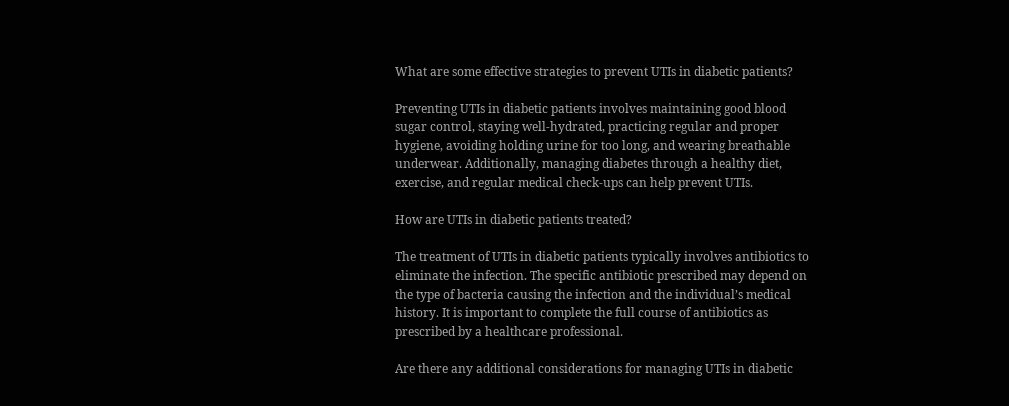What are some effective strategies to prevent UTIs in diabetic patients?

Preventing UTIs in diabetic patients involves maintaining good blood sugar control, staying well-hydrated, practicing regular and proper hygiene, avoiding holding urine for too long, and wearing breathable underwear. Additionally, managing diabetes through a healthy diet, exercise, and regular medical check-ups can help prevent UTIs.

How are UTIs in diabetic patients treated?

The treatment of UTIs in diabetic patients typically involves antibiotics to eliminate the infection. The specific antibiotic prescribed may depend on the type of bacteria causing the infection and the individual’s medical history. It is important to complete the full course of antibiotics as prescribed by a healthcare professional.

Are there any additional considerations for managing UTIs in diabetic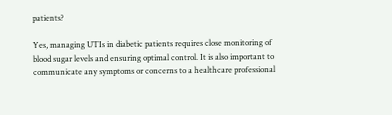patients?

Yes, managing UTIs in diabetic patients requires close monitoring of blood sugar levels and ensuring optimal control. It is also important to communicate any symptoms or concerns to a healthcare professional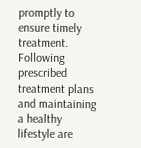promptly to ensure timely treatment. Following prescribed treatment plans and maintaining a healthy lifestyle are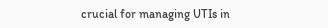crucial for managing UTIs in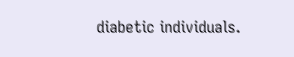diabetic individuals.